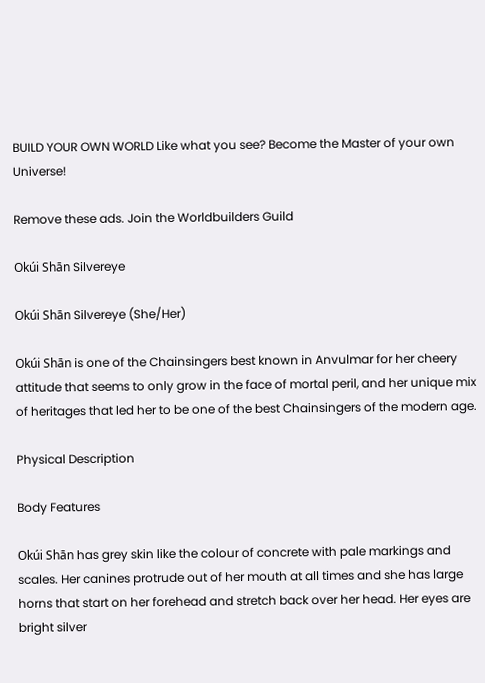BUILD YOUR OWN WORLD Like what you see? Become the Master of your own Universe!

Remove these ads. Join the Worldbuilders Guild

Okúi Shān Silvereye

Okúi Shān Silvereye (She/Her)

Okúi Shān is one of the Chainsingers best known in Anvulmar for her cheery attitude that seems to only grow in the face of mortal peril, and her unique mix of heritages that led her to be one of the best Chainsingers of the modern age.

Physical Description

Body Features

Okúi Shān has grey skin like the colour of concrete with pale markings and scales. Her canines protrude out of her mouth at all times and she has large horns that start on her forehead and stretch back over her head. Her eyes are bright silver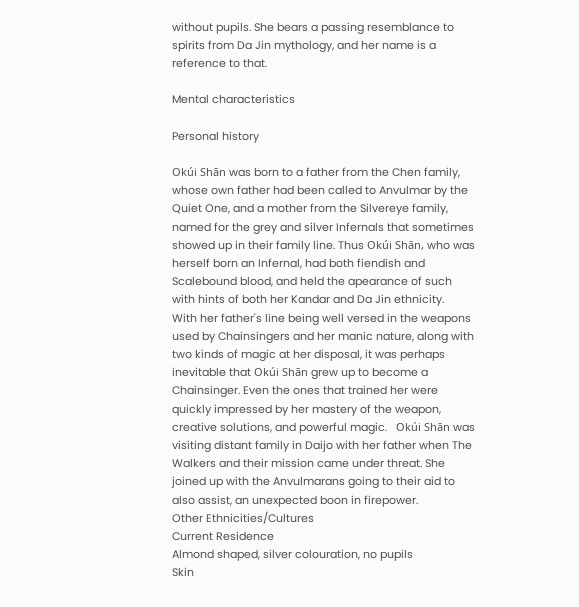without pupils. She bears a passing resemblance to spirits from Da Jin mythology, and her name is a reference to that.

Mental characteristics

Personal history

Okúi Shān was born to a father from the Chen family, whose own father had been called to Anvulmar by the Quiet One, and a mother from the Silvereye family, named for the grey and silver Infernals that sometimes showed up in their family line. Thus Okúi Shān, who was herself born an Infernal, had both fiendish and Scalebound blood, and held the apearance of such with hints of both her Kandar and Da Jin ethnicity.   With her father's line being well versed in the weapons used by Chainsingers and her manic nature, along with two kinds of magic at her disposal, it was perhaps inevitable that Okúi Shān grew up to become a Chainsinger. Even the ones that trained her were quickly impressed by her mastery of the weapon, creative solutions, and powerful magic.   Okúi Shān was visiting distant family in Daijo with her father when The Walkers and their mission came under threat. She joined up with the Anvulmarans going to their aid to also assist, an unexpected boon in firepower.
Other Ethnicities/Cultures
Current Residence
Almond shaped, silver colouration, no pupils
Skin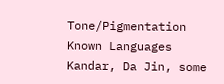Tone/Pigmentation
Known Languages
Kandar, Da Jin, some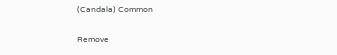(Candala) Common

Remove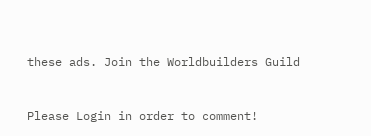these ads. Join the Worldbuilders Guild


Please Login in order to comment!